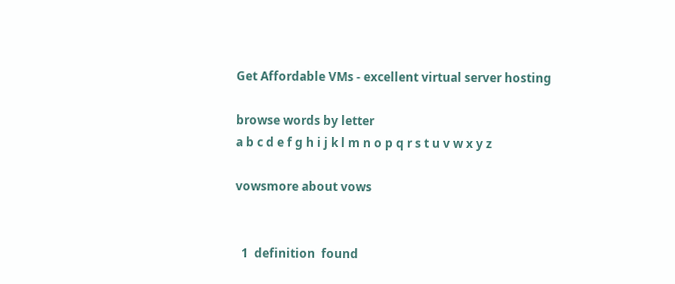Get Affordable VMs - excellent virtual server hosting

browse words by letter
a b c d e f g h i j k l m n o p q r s t u v w x y z

vowsmore about vows


  1  definition  found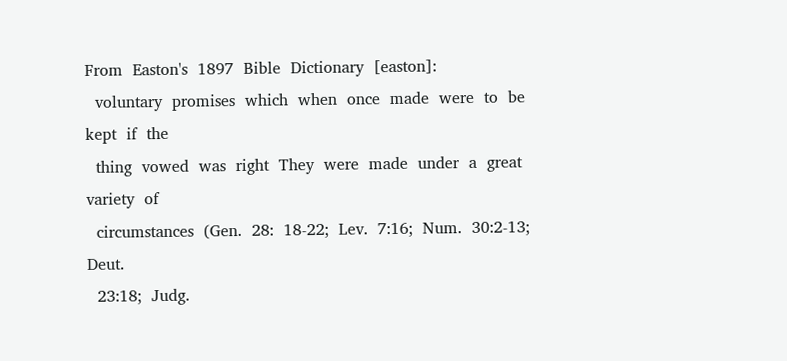From  Easton's  1897  Bible  Dictionary  [easton]:
  voluntary  promises  which  when  once  made  were  to  be  kept  if  the
  thing  vowed  was  right  They  were  made  under  a  great  variety  of
  circumstances  (Gen.  28:  18-22;  Lev.  7:16;  Num.  30:2-13;  Deut.
  23:18;  Judg.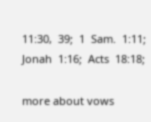11:30,  39;  1  Sam.  1:11;  Jonah  1:16;  Acts  18:18;

more about vows